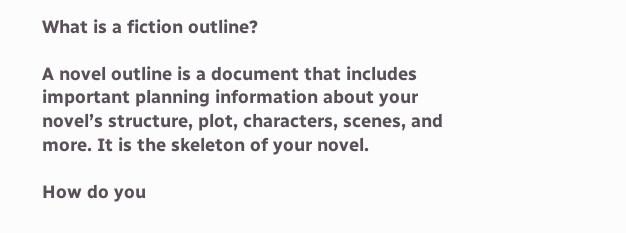What is a fiction outline?

A novel outline is a document that includes important planning information about your novel’s structure, plot, characters, scenes, and more. It is the skeleton of your novel.

How do you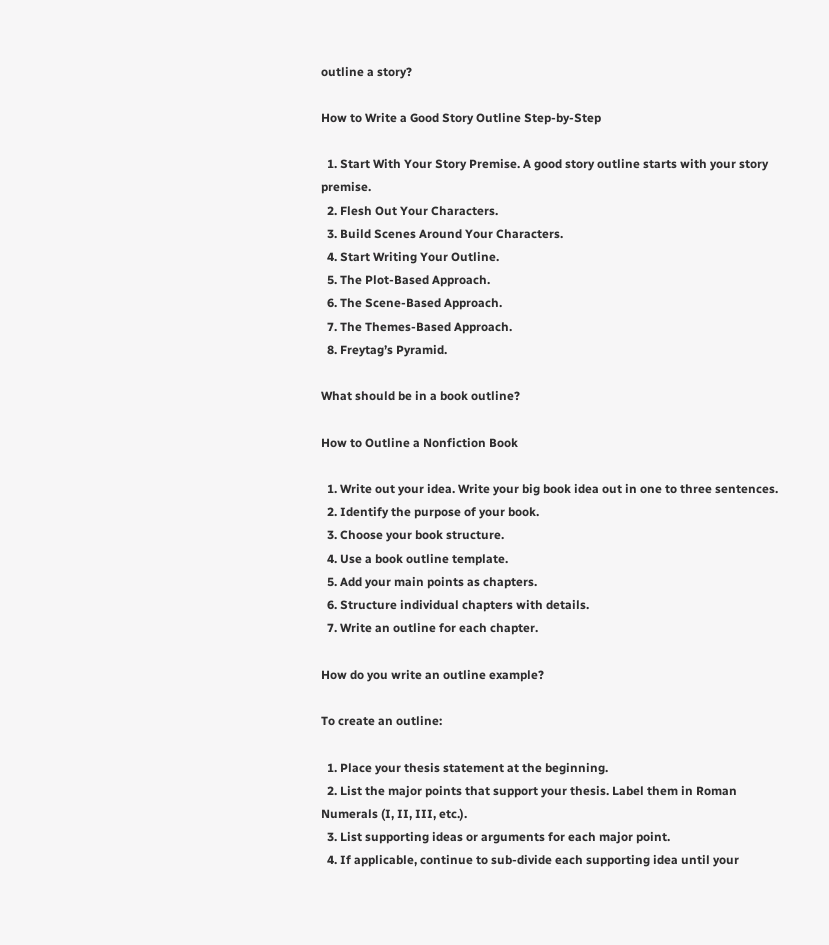outline a story?

How to Write a Good Story Outline Step-by-Step

  1. Start With Your Story Premise. A good story outline starts with your story premise.
  2. Flesh Out Your Characters.
  3. Build Scenes Around Your Characters.
  4. Start Writing Your Outline.
  5. The Plot-Based Approach.
  6. The Scene-Based Approach.
  7. The Themes-Based Approach.
  8. Freytag’s Pyramid.

What should be in a book outline?

How to Outline a Nonfiction Book

  1. Write out your idea. Write your big book idea out in one to three sentences.
  2. Identify the purpose of your book.
  3. Choose your book structure.
  4. Use a book outline template.
  5. Add your main points as chapters.
  6. Structure individual chapters with details.
  7. Write an outline for each chapter.

How do you write an outline example?

To create an outline:

  1. Place your thesis statement at the beginning.
  2. List the major points that support your thesis. Label them in Roman Numerals (I, II, III, etc.).
  3. List supporting ideas or arguments for each major point.
  4. If applicable, continue to sub-divide each supporting idea until your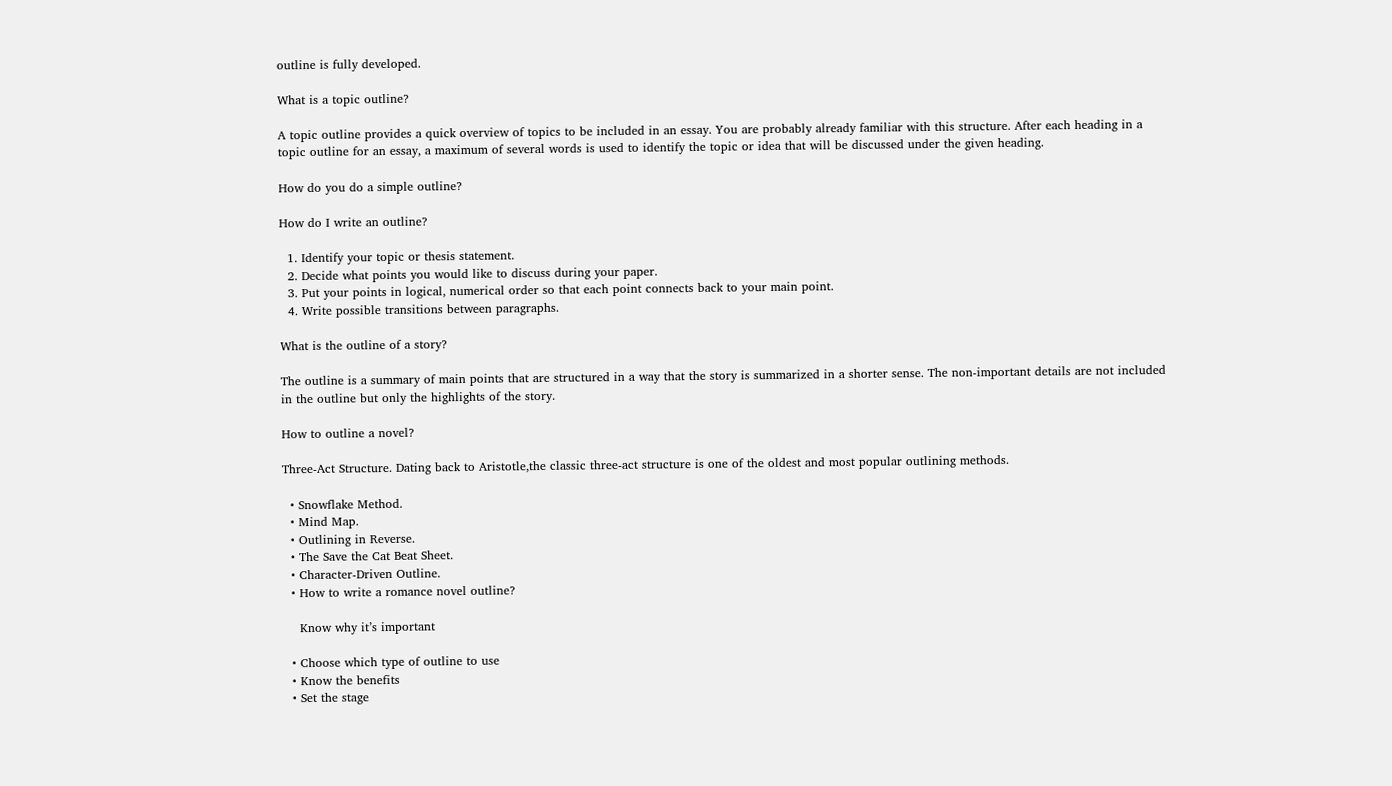outline is fully developed.

What is a topic outline?

A topic outline provides a quick overview of topics to be included in an essay. You are probably already familiar with this structure. After each heading in a topic outline for an essay, a maximum of several words is used to identify the topic or idea that will be discussed under the given heading.

How do you do a simple outline?

How do I write an outline?

  1. Identify your topic or thesis statement.
  2. Decide what points you would like to discuss during your paper.
  3. Put your points in logical, numerical order so that each point connects back to your main point.
  4. Write possible transitions between paragraphs.

What is the outline of a story?

The outline is a summary of main points that are structured in a way that the story is summarized in a shorter sense. The non-important details are not included in the outline but only the highlights of the story.

How to outline a novel?

Three-Act Structure. Dating back to Aristotle,the classic three-act structure is one of the oldest and most popular outlining methods.

  • Snowflake Method.
  • Mind Map.
  • Outlining in Reverse.
  • The Save the Cat Beat Sheet.
  • Character-Driven Outline.
  • How to write a romance novel outline?

    Know why it’s important

  • Choose which type of outline to use
  • Know the benefits
  • Set the stage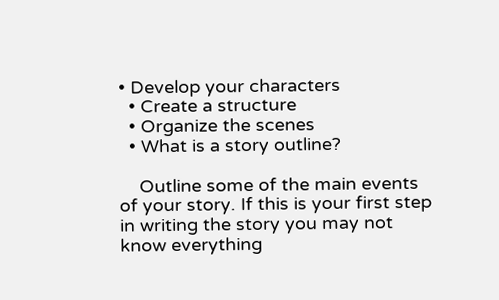• Develop your characters
  • Create a structure
  • Organize the scenes
  • What is a story outline?

    Outline some of the main events of your story. If this is your first step in writing the story you may not know everything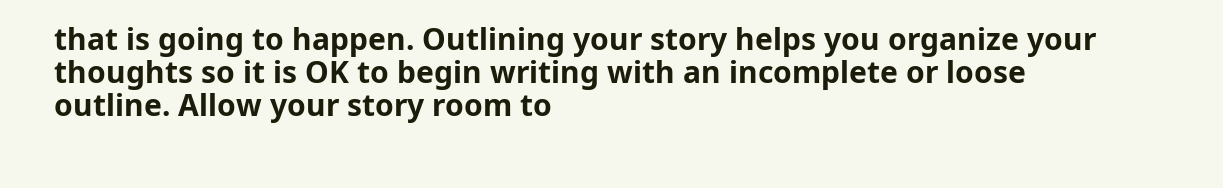that is going to happen. Outlining your story helps you organize your thoughts so it is OK to begin writing with an incomplete or loose outline. Allow your story room to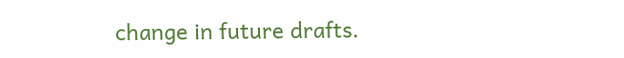change in future drafts.